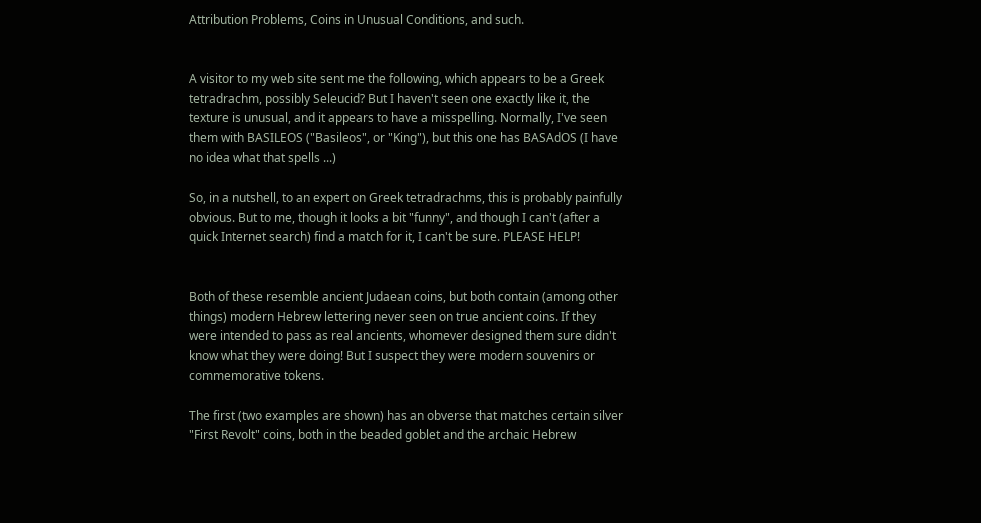Attribution Problems, Coins in Unusual Conditions, and such.


A visitor to my web site sent me the following, which appears to be a Greek tetradrachm, possibly Seleucid? But I haven't seen one exactly like it, the texture is unusual, and it appears to have a misspelling. Normally, I've seen them with BASILEOS ("Basileos", or "King"), but this one has BASAdOS (I have no idea what that spells ...)

So, in a nutshell, to an expert on Greek tetradrachms, this is probably painfully obvious. But to me, though it looks a bit "funny", and though I can't (after a quick Internet search) find a match for it, I can't be sure. PLEASE HELP!


Both of these resemble ancient Judaean coins, but both contain (among other things) modern Hebrew lettering never seen on true ancient coins. If they were intended to pass as real ancients, whomever designed them sure didn't know what they were doing! But I suspect they were modern souvenirs or commemorative tokens.

The first (two examples are shown) has an obverse that matches certain silver "First Revolt" coins, both in the beaded goblet and the archaic Hebrew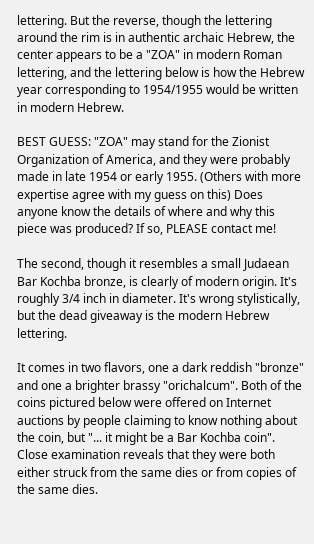lettering. But the reverse, though the lettering around the rim is in authentic archaic Hebrew, the center appears to be a "ZOA" in modern Roman lettering, and the lettering below is how the Hebrew year corresponding to 1954/1955 would be written in modern Hebrew.

BEST GUESS: "ZOA" may stand for the Zionist Organization of America, and they were probably made in late 1954 or early 1955. (Others with more expertise agree with my guess on this) Does anyone know the details of where and why this piece was produced? If so, PLEASE contact me!

The second, though it resembles a small Judaean Bar Kochba bronze, is clearly of modern origin. It's roughly 3/4 inch in diameter. It's wrong stylistically, but the dead giveaway is the modern Hebrew lettering.

It comes in two flavors, one a dark reddish "bronze" and one a brighter brassy "orichalcum". Both of the coins pictured below were offered on Internet auctions by people claiming to know nothing about the coin, but "... it might be a Bar Kochba coin". Close examination reveals that they were both either struck from the same dies or from copies of the same dies.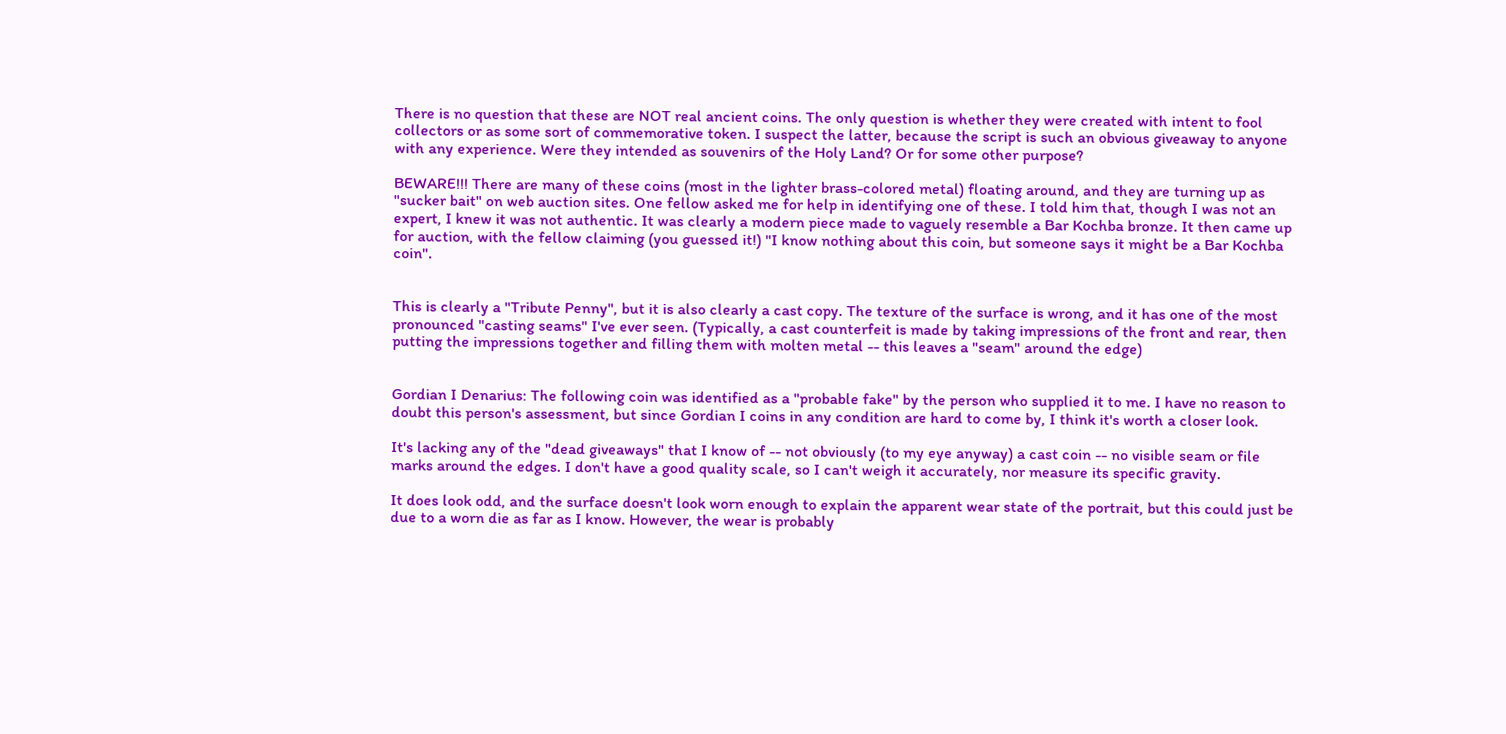There is no question that these are NOT real ancient coins. The only question is whether they were created with intent to fool collectors or as some sort of commemorative token. I suspect the latter, because the script is such an obvious giveaway to anyone with any experience. Were they intended as souvenirs of the Holy Land? Or for some other purpose?

BEWARE!!! There are many of these coins (most in the lighter brass-colored metal) floating around, and they are turning up as "sucker bait" on web auction sites. One fellow asked me for help in identifying one of these. I told him that, though I was not an expert, I knew it was not authentic. It was clearly a modern piece made to vaguely resemble a Bar Kochba bronze. It then came up for auction, with the fellow claiming (you guessed it!) "I know nothing about this coin, but someone says it might be a Bar Kochba coin".


This is clearly a "Tribute Penny", but it is also clearly a cast copy. The texture of the surface is wrong, and it has one of the most pronounced "casting seams" I've ever seen. (Typically, a cast counterfeit is made by taking impressions of the front and rear, then putting the impressions together and filling them with molten metal -- this leaves a "seam" around the edge)


Gordian I Denarius: The following coin was identified as a "probable fake" by the person who supplied it to me. I have no reason to doubt this person's assessment, but since Gordian I coins in any condition are hard to come by, I think it's worth a closer look.

It's lacking any of the "dead giveaways" that I know of -- not obviously (to my eye anyway) a cast coin -- no visible seam or file marks around the edges. I don't have a good quality scale, so I can't weigh it accurately, nor measure its specific gravity.

It does look odd, and the surface doesn't look worn enough to explain the apparent wear state of the portrait, but this could just be due to a worn die as far as I know. However, the wear is probably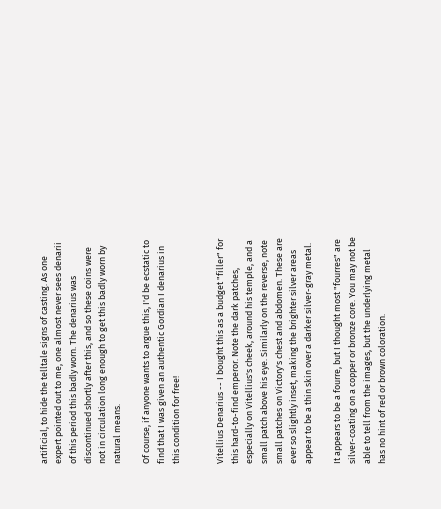artificial, to hide the telltale signs of casting. As one expert pointed out to me, one almost never sees denarii of this period this badly worn. The denarius was discontinued shortly after this, and so these coins were not in circulation long enough to get this badly worn by natural means.

Of course, if anyone wants to argue this, I'd be ecstatic to find that I was given an authentic Gordian I denarius in this condition for free!


Vitellius Denarius -- I bought this as a budget "filler" for this hard-to-find emperor. Note the dark patches, especially on Vitellius's cheek, around his temple, and a small patch above his eye. Similarly on the reverse, note small patches on Victory's chest and abdomen. These are ever so slightly inset, making the brighter silver areas appear to be a thin skin over a darker silver-gray metal.

It appears to be a fourre, but I thought most "fourres" are silver-coating on a copper or bronze core. You may not be able to tell from the images, but the underlying metal has no hint of red or brown coloration.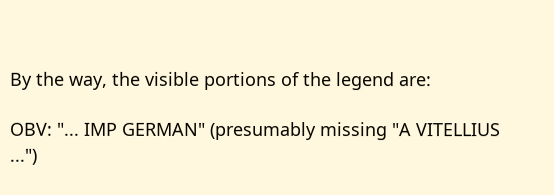By the way, the visible portions of the legend are:

OBV: "... IMP GERMAN" (presumably missing "A VITELLIUS ...")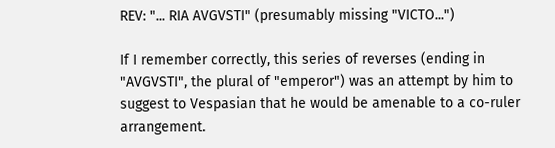REV: "... RIA AVGVSTI" (presumably missing "VICTO...")

If I remember correctly, this series of reverses (ending in "AVGVSTI", the plural of "emperor") was an attempt by him to suggest to Vespasian that he would be amenable to a co-ruler arrangement.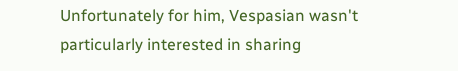Unfortunately for him, Vespasian wasn't particularly interested in sharing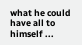what he could have all to himself ...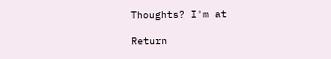Thoughts? I'm at

Return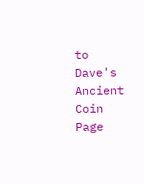to Dave's Ancient Coin Page